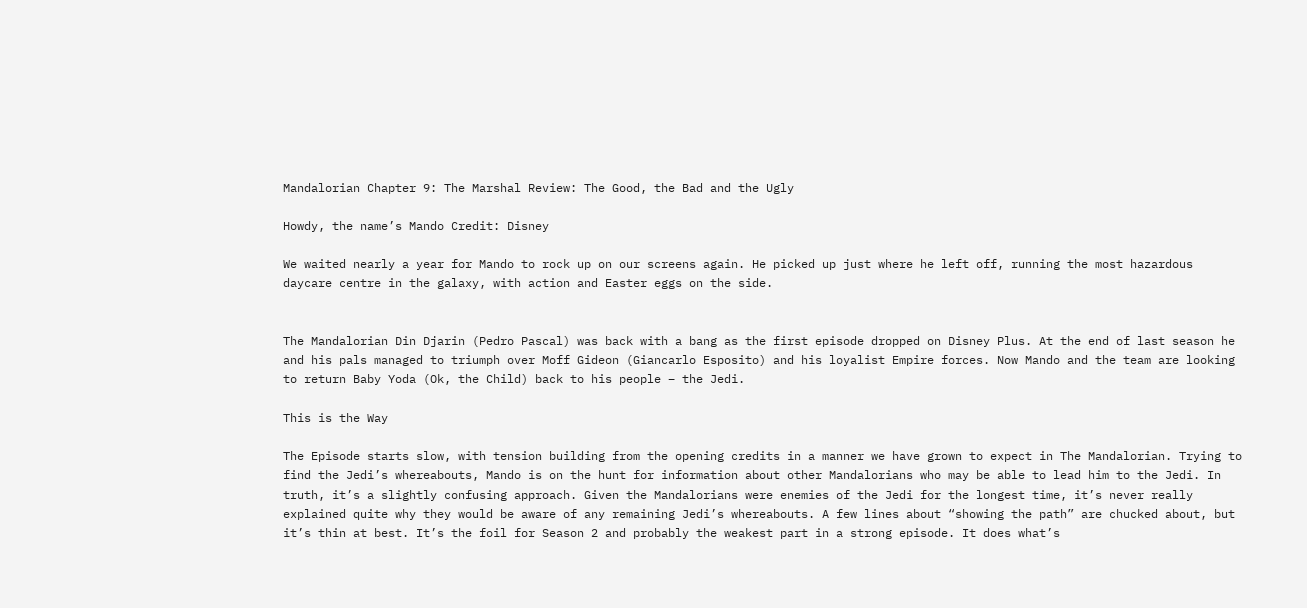Mandalorian Chapter 9: The Marshal Review: The Good, the Bad and the Ugly

Howdy, the name’s Mando Credit: Disney

We waited nearly a year for Mando to rock up on our screens again. He picked up just where he left off, running the most hazardous daycare centre in the galaxy, with action and Easter eggs on the side.


The Mandalorian Din Djarin (Pedro Pascal) was back with a bang as the first episode dropped on Disney Plus. At the end of last season he and his pals managed to triumph over Moff Gideon (Giancarlo Esposito) and his loyalist Empire forces. Now Mando and the team are looking to return Baby Yoda (Ok, the Child) back to his people – the Jedi.

This is the Way

The Episode starts slow, with tension building from the opening credits in a manner we have grown to expect in The Mandalorian. Trying to find the Jedi’s whereabouts, Mando is on the hunt for information about other Mandalorians who may be able to lead him to the Jedi. In truth, it’s a slightly confusing approach. Given the Mandalorians were enemies of the Jedi for the longest time, it’s never really explained quite why they would be aware of any remaining Jedi’s whereabouts. A few lines about “showing the path” are chucked about, but it’s thin at best. It’s the foil for Season 2 and probably the weakest part in a strong episode. It does what’s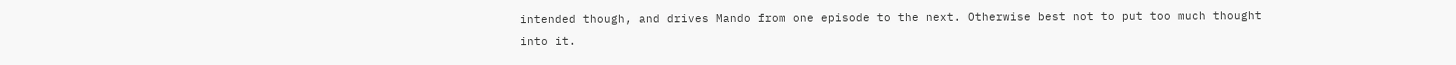intended though, and drives Mando from one episode to the next. Otherwise best not to put too much thought into it.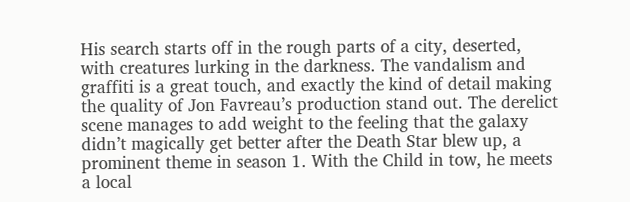His search starts off in the rough parts of a city, deserted, with creatures lurking in the darkness. The vandalism and graffiti is a great touch, and exactly the kind of detail making the quality of Jon Favreau’s production stand out. The derelict scene manages to add weight to the feeling that the galaxy didn’t magically get better after the Death Star blew up, a prominent theme in season 1. With the Child in tow, he meets a local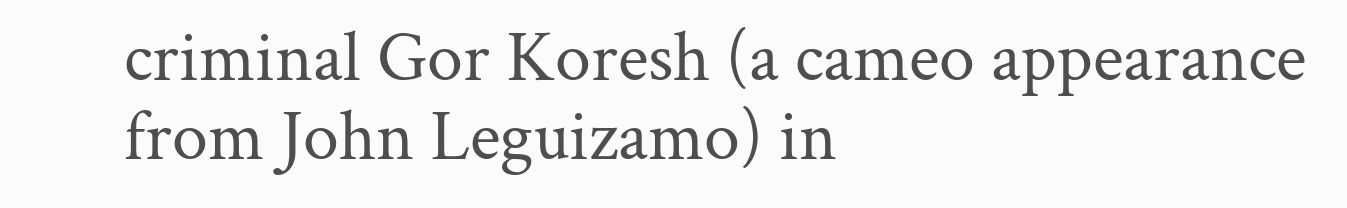criminal Gor Koresh (a cameo appearance from John Leguizamo) in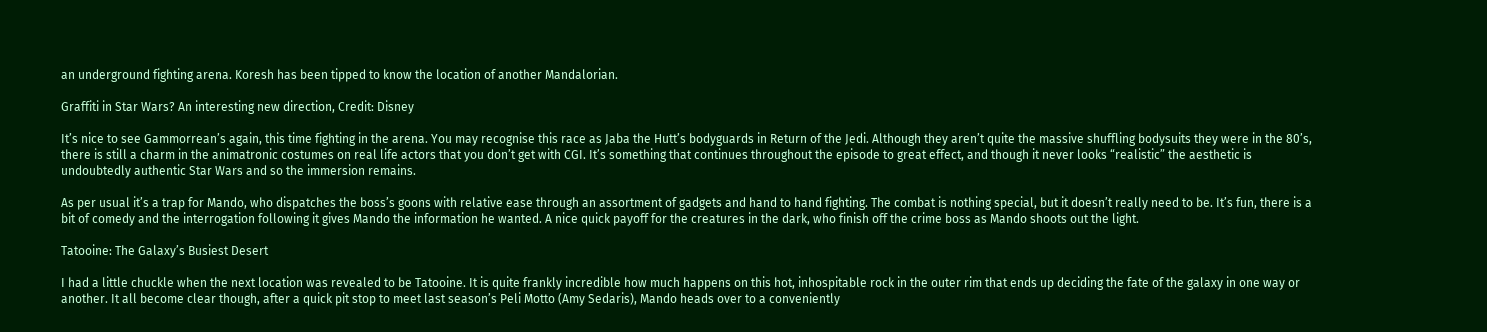an underground fighting arena. Koresh has been tipped to know the location of another Mandalorian.

Graffiti in Star Wars? An interesting new direction, Credit: Disney

It’s nice to see Gammorrean’s again, this time fighting in the arena. You may recognise this race as Jaba the Hutt’s bodyguards in Return of the Jedi. Although they aren’t quite the massive shuffling bodysuits they were in the 80’s, there is still a charm in the animatronic costumes on real life actors that you don’t get with CGI. It’s something that continues throughout the episode to great effect, and though it never looks “realistic” the aesthetic is undoubtedly authentic Star Wars and so the immersion remains.

As per usual it’s a trap for Mando, who dispatches the boss’s goons with relative ease through an assortment of gadgets and hand to hand fighting. The combat is nothing special, but it doesn’t really need to be. It’s fun, there is a bit of comedy and the interrogation following it gives Mando the information he wanted. A nice quick payoff for the creatures in the dark, who finish off the crime boss as Mando shoots out the light.

Tatooine: The Galaxy’s Busiest Desert

I had a little chuckle when the next location was revealed to be Tatooine. It is quite frankly incredible how much happens on this hot, inhospitable rock in the outer rim that ends up deciding the fate of the galaxy in one way or another. It all become clear though, after a quick pit stop to meet last season’s Peli Motto (Amy Sedaris), Mando heads over to a conveniently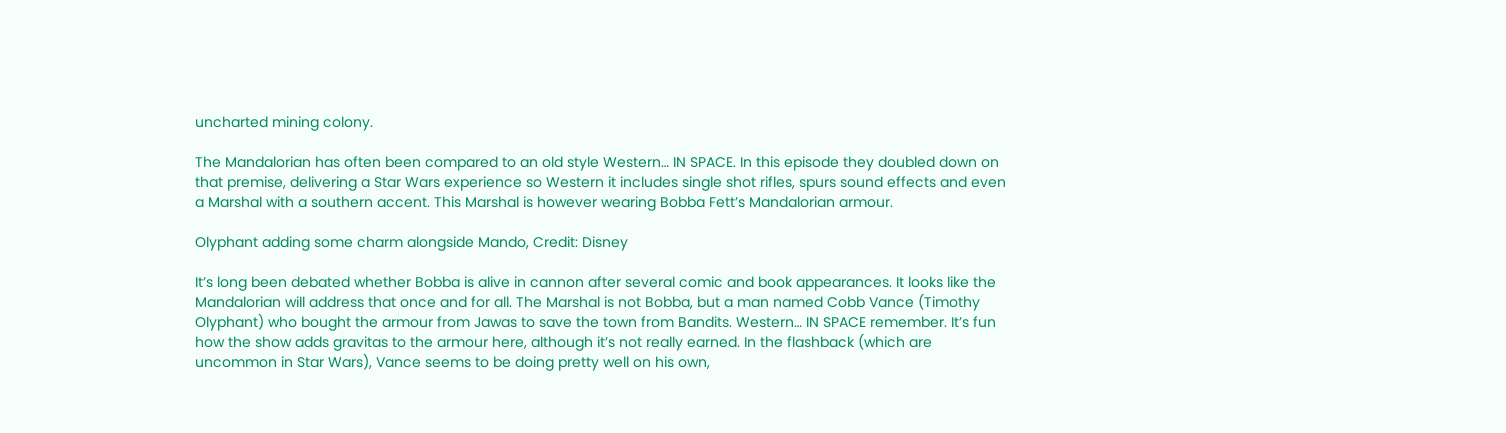uncharted mining colony.

The Mandalorian has often been compared to an old style Western… IN SPACE. In this episode they doubled down on that premise, delivering a Star Wars experience so Western it includes single shot rifles, spurs sound effects and even a Marshal with a southern accent. This Marshal is however wearing Bobba Fett’s Mandalorian armour.

Olyphant adding some charm alongside Mando, Credit: Disney

It’s long been debated whether Bobba is alive in cannon after several comic and book appearances. It looks like the Mandalorian will address that once and for all. The Marshal is not Bobba, but a man named Cobb Vance (Timothy Olyphant) who bought the armour from Jawas to save the town from Bandits. Western… IN SPACE remember. It’s fun how the show adds gravitas to the armour here, although it’s not really earned. In the flashback (which are uncommon in Star Wars), Vance seems to be doing pretty well on his own,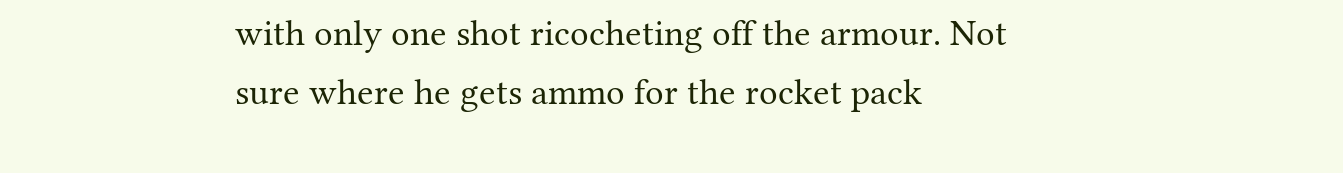with only one shot ricocheting off the armour. Not sure where he gets ammo for the rocket pack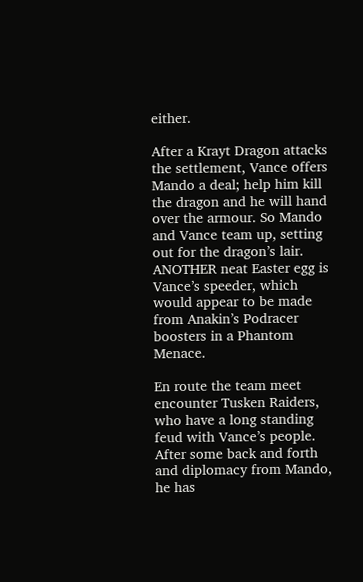either.

After a Krayt Dragon attacks the settlement, Vance offers Mando a deal; help him kill the dragon and he will hand over the armour. So Mando and Vance team up, setting out for the dragon’s lair. ANOTHER neat Easter egg is Vance’s speeder, which would appear to be made from Anakin’s Podracer boosters in a Phantom Menace.

En route the team meet encounter Tusken Raiders, who have a long standing feud with Vance’s people. After some back and forth and diplomacy from Mando, he has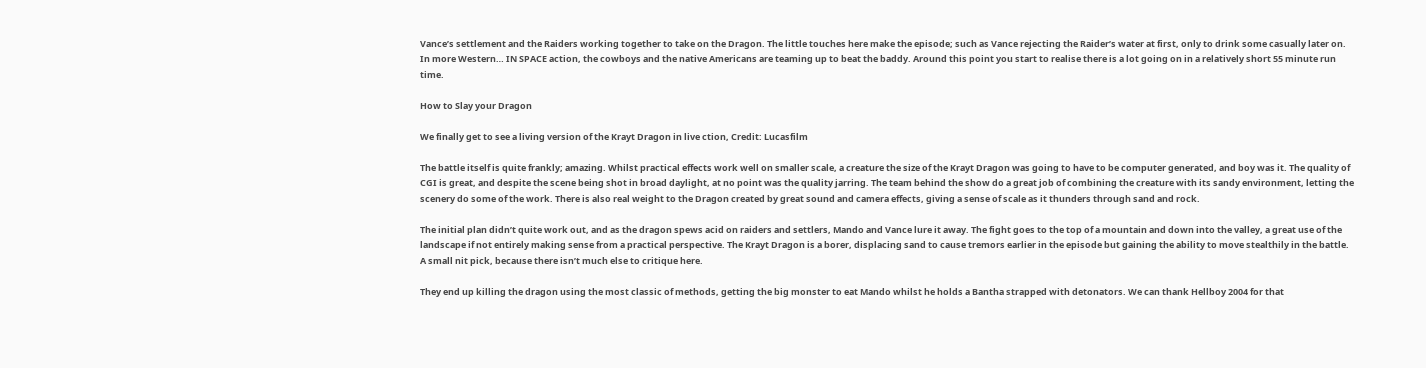Vance’s settlement and the Raiders working together to take on the Dragon. The little touches here make the episode; such as Vance rejecting the Raider’s water at first, only to drink some casually later on. In more Western… IN SPACE action, the cowboys and the native Americans are teaming up to beat the baddy. Around this point you start to realise there is a lot going on in a relatively short 55 minute run time.

How to Slay your Dragon

We finally get to see a living version of the Krayt Dragon in live ction, Credit: Lucasfilm

The battle itself is quite frankly; amazing. Whilst practical effects work well on smaller scale, a creature the size of the Krayt Dragon was going to have to be computer generated, and boy was it. The quality of CGI is great, and despite the scene being shot in broad daylight, at no point was the quality jarring. The team behind the show do a great job of combining the creature with its sandy environment, letting the scenery do some of the work. There is also real weight to the Dragon created by great sound and camera effects, giving a sense of scale as it thunders through sand and rock.

The initial plan didn’t quite work out, and as the dragon spews acid on raiders and settlers, Mando and Vance lure it away. The fight goes to the top of a mountain and down into the valley, a great use of the landscape if not entirely making sense from a practical perspective. The Krayt Dragon is a borer, displacing sand to cause tremors earlier in the episode but gaining the ability to move stealthily in the battle. A small nit pick, because there isn’t much else to critique here.

They end up killing the dragon using the most classic of methods, getting the big monster to eat Mando whilst he holds a Bantha strapped with detonators. We can thank Hellboy 2004 for that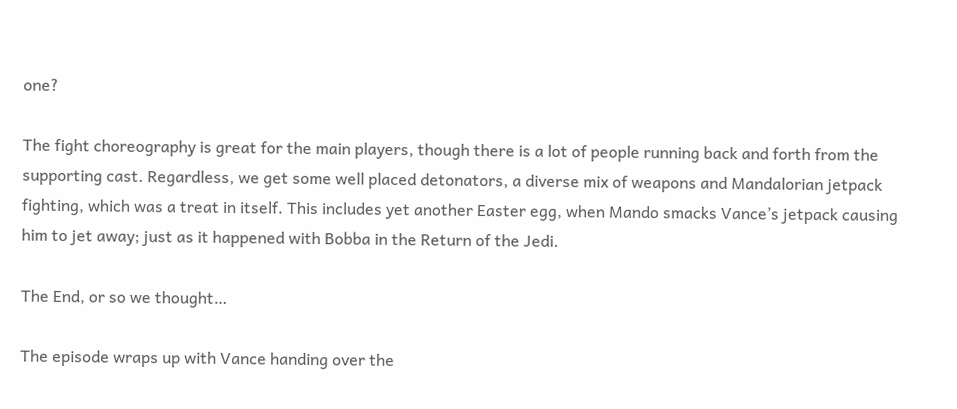one?

The fight choreography is great for the main players, though there is a lot of people running back and forth from the supporting cast. Regardless, we get some well placed detonators, a diverse mix of weapons and Mandalorian jetpack fighting, which was a treat in itself. This includes yet another Easter egg, when Mando smacks Vance’s jetpack causing him to jet away; just as it happened with Bobba in the Return of the Jedi.

The End, or so we thought…

The episode wraps up with Vance handing over the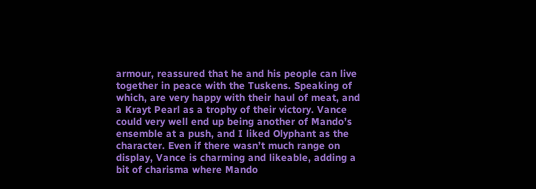armour, reassured that he and his people can live together in peace with the Tuskens. Speaking of which, are very happy with their haul of meat, and a Krayt Pearl as a trophy of their victory. Vance could very well end up being another of Mando’s ensemble at a push, and I liked Olyphant as the character. Even if there wasn’t much range on display, Vance is charming and likeable, adding a bit of charisma where Mando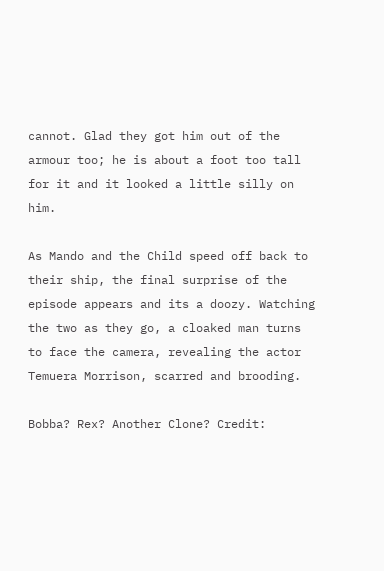cannot. Glad they got him out of the armour too; he is about a foot too tall for it and it looked a little silly on him.

As Mando and the Child speed off back to their ship, the final surprise of the episode appears and its a doozy. Watching the two as they go, a cloaked man turns to face the camera, revealing the actor Temuera Morrison, scarred and brooding.

Bobba? Rex? Another Clone? Credit: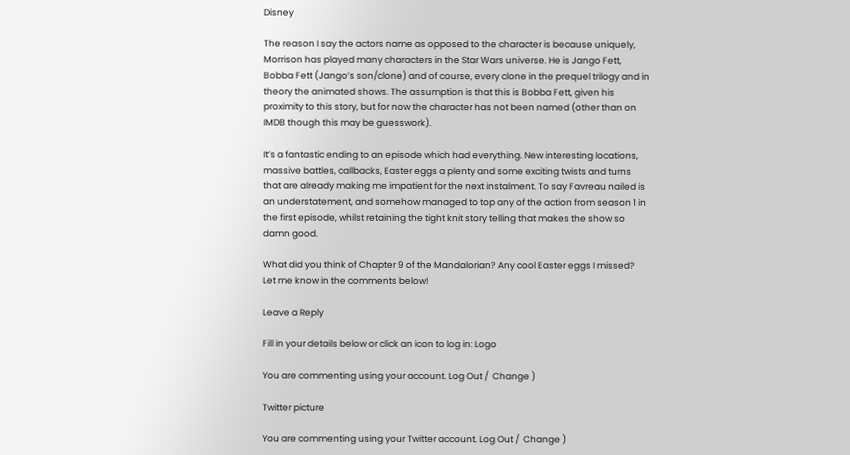Disney

The reason I say the actors name as opposed to the character is because uniquely, Morrison has played many characters in the Star Wars universe. He is Jango Fett, Bobba Fett (Jango’s son/clone) and of course, every clone in the prequel trilogy and in theory the animated shows. The assumption is that this is Bobba Fett, given his proximity to this story, but for now the character has not been named (other than on IMDB though this may be guesswork).

It’s a fantastic ending to an episode which had everything. New interesting locations, massive battles, callbacks, Easter eggs a plenty and some exciting twists and turns that are already making me impatient for the next instalment. To say Favreau nailed is an understatement, and somehow managed to top any of the action from season 1 in the first episode, whilst retaining the tight knit story telling that makes the show so damn good.

What did you think of Chapter 9 of the Mandalorian? Any cool Easter eggs I missed? Let me know in the comments below!

Leave a Reply

Fill in your details below or click an icon to log in: Logo

You are commenting using your account. Log Out /  Change )

Twitter picture

You are commenting using your Twitter account. Log Out /  Change )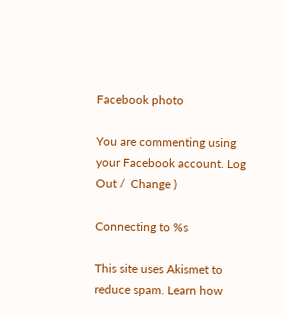Facebook photo

You are commenting using your Facebook account. Log Out /  Change )

Connecting to %s

This site uses Akismet to reduce spam. Learn how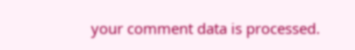your comment data is processed.